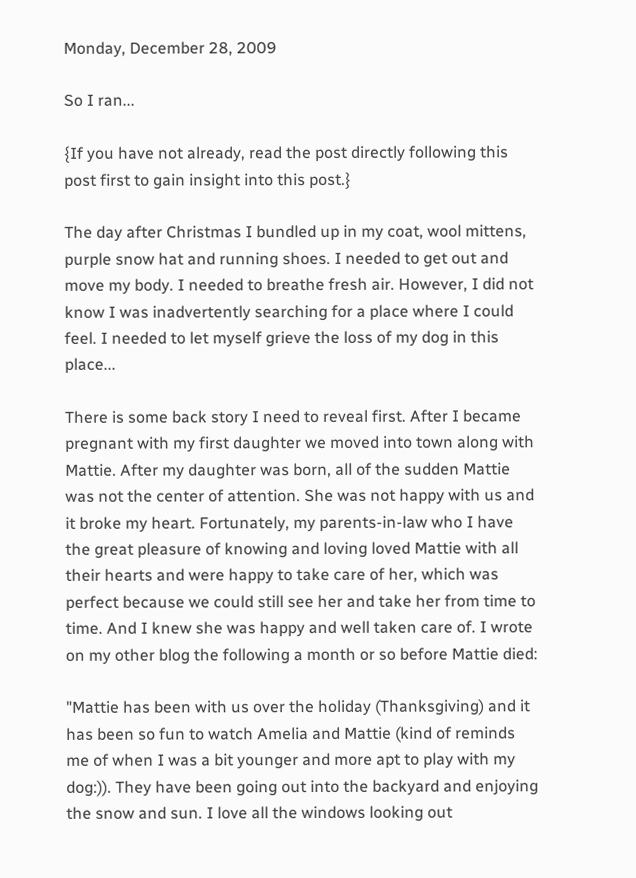Monday, December 28, 2009

So I ran...

{If you have not already, read the post directly following this post first to gain insight into this post.}

The day after Christmas I bundled up in my coat, wool mittens, purple snow hat and running shoes. I needed to get out and move my body. I needed to breathe fresh air. However, I did not know I was inadvertently searching for a place where I could feel. I needed to let myself grieve the loss of my dog in this place...

There is some back story I need to reveal first. After I became pregnant with my first daughter we moved into town along with Mattie. After my daughter was born, all of the sudden Mattie was not the center of attention. She was not happy with us and it broke my heart. Fortunately, my parents-in-law who I have the great pleasure of knowing and loving loved Mattie with all their hearts and were happy to take care of her, which was perfect because we could still see her and take her from time to time. And I knew she was happy and well taken care of. I wrote on my other blog the following a month or so before Mattie died:

"Mattie has been with us over the holiday (Thanksgiving) and it has been so fun to watch Amelia and Mattie (kind of reminds me of when I was a bit younger and more apt to play with my dog:)). They have been going out into the backyard and enjoying the snow and sun. I love all the windows looking out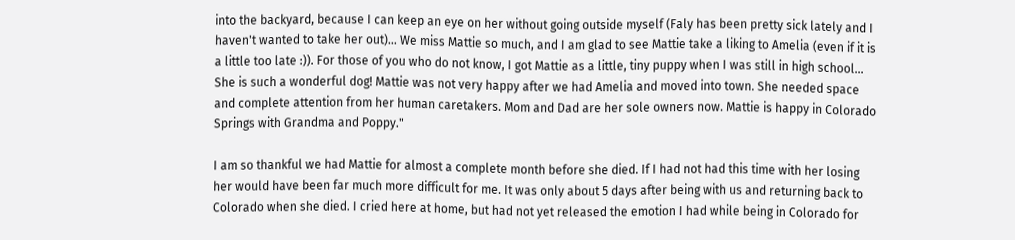into the backyard, because I can keep an eye on her without going outside myself (Faly has been pretty sick lately and I haven't wanted to take her out)... We miss Mattie so much, and I am glad to see Mattie take a liking to Amelia (even if it is a little too late :)). For those of you who do not know, I got Mattie as a little, tiny puppy when I was still in high school... She is such a wonderful dog! Mattie was not very happy after we had Amelia and moved into town. She needed space and complete attention from her human caretakers. Mom and Dad are her sole owners now. Mattie is happy in Colorado Springs with Grandma and Poppy."

I am so thankful we had Mattie for almost a complete month before she died. If I had not had this time with her losing her would have been far much more difficult for me. It was only about 5 days after being with us and returning back to Colorado when she died. I cried here at home, but had not yet released the emotion I had while being in Colorado for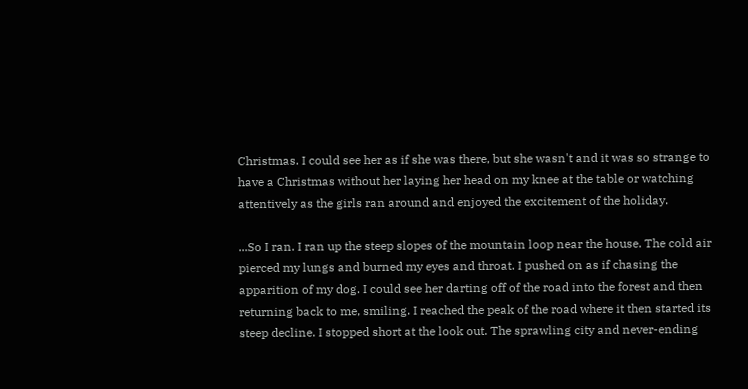Christmas. I could see her as if she was there, but she wasn't and it was so strange to have a Christmas without her laying her head on my knee at the table or watching attentively as the girls ran around and enjoyed the excitement of the holiday.

...So I ran. I ran up the steep slopes of the mountain loop near the house. The cold air pierced my lungs and burned my eyes and throat. I pushed on as if chasing the apparition of my dog. I could see her darting off of the road into the forest and then returning back to me, smiling. I reached the peak of the road where it then started its steep decline. I stopped short at the look out. The sprawling city and never-ending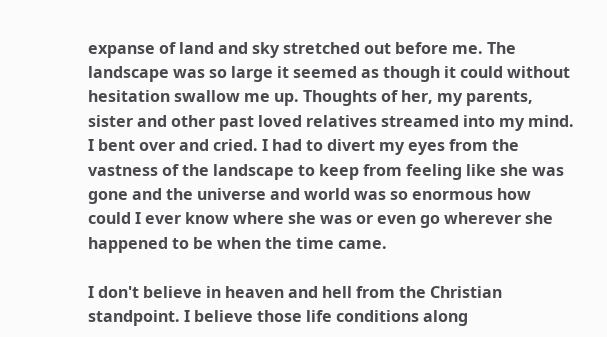expanse of land and sky stretched out before me. The landscape was so large it seemed as though it could without hesitation swallow me up. Thoughts of her, my parents, sister and other past loved relatives streamed into my mind. I bent over and cried. I had to divert my eyes from the vastness of the landscape to keep from feeling like she was gone and the universe and world was so enormous how could I ever know where she was or even go wherever she happened to be when the time came.

I don't believe in heaven and hell from the Christian standpoint. I believe those life conditions along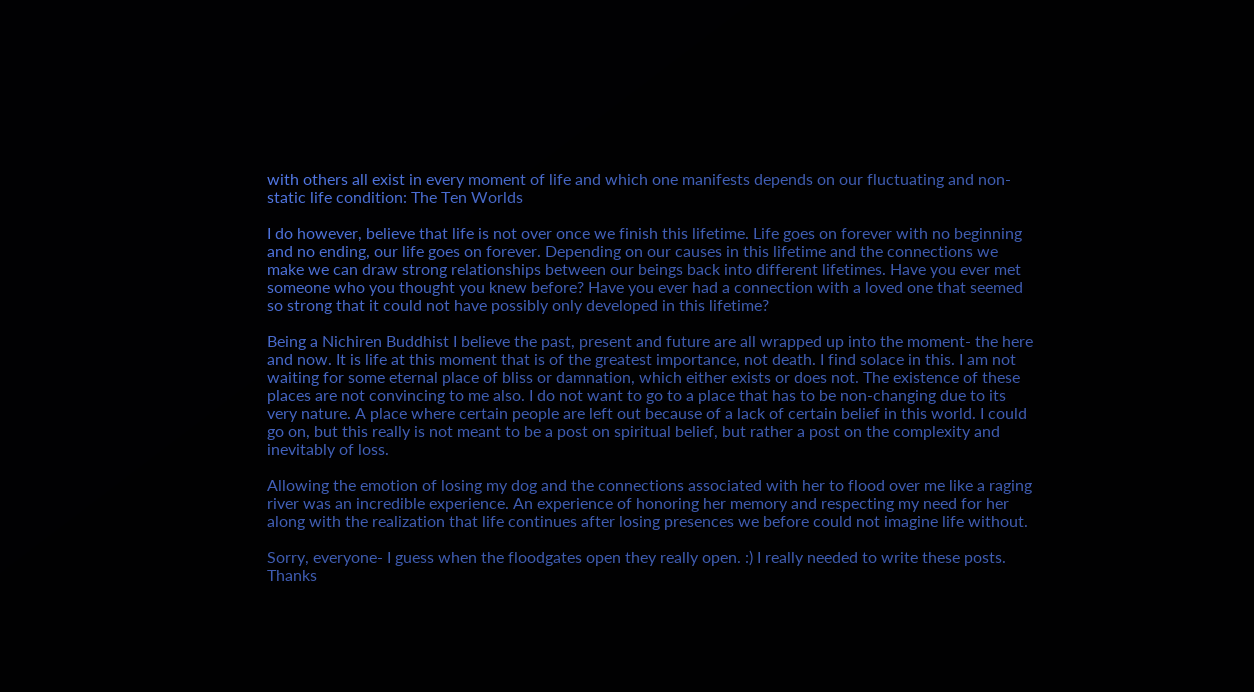with others all exist in every moment of life and which one manifests depends on our fluctuating and non-static life condition: The Ten Worlds

I do however, believe that life is not over once we finish this lifetime. Life goes on forever with no beginning and no ending, our life goes on forever. Depending on our causes in this lifetime and the connections we make we can draw strong relationships between our beings back into different lifetimes. Have you ever met someone who you thought you knew before? Have you ever had a connection with a loved one that seemed so strong that it could not have possibly only developed in this lifetime?

Being a Nichiren Buddhist I believe the past, present and future are all wrapped up into the moment- the here and now. It is life at this moment that is of the greatest importance, not death. I find solace in this. I am not waiting for some eternal place of bliss or damnation, which either exists or does not. The existence of these places are not convincing to me also. I do not want to go to a place that has to be non-changing due to its very nature. A place where certain people are left out because of a lack of certain belief in this world. I could go on, but this really is not meant to be a post on spiritual belief, but rather a post on the complexity and inevitably of loss.

Allowing the emotion of losing my dog and the connections associated with her to flood over me like a raging river was an incredible experience. An experience of honoring her memory and respecting my need for her along with the realization that life continues after losing presences we before could not imagine life without.

Sorry, everyone- I guess when the floodgates open they really open. :) I really needed to write these posts. Thanks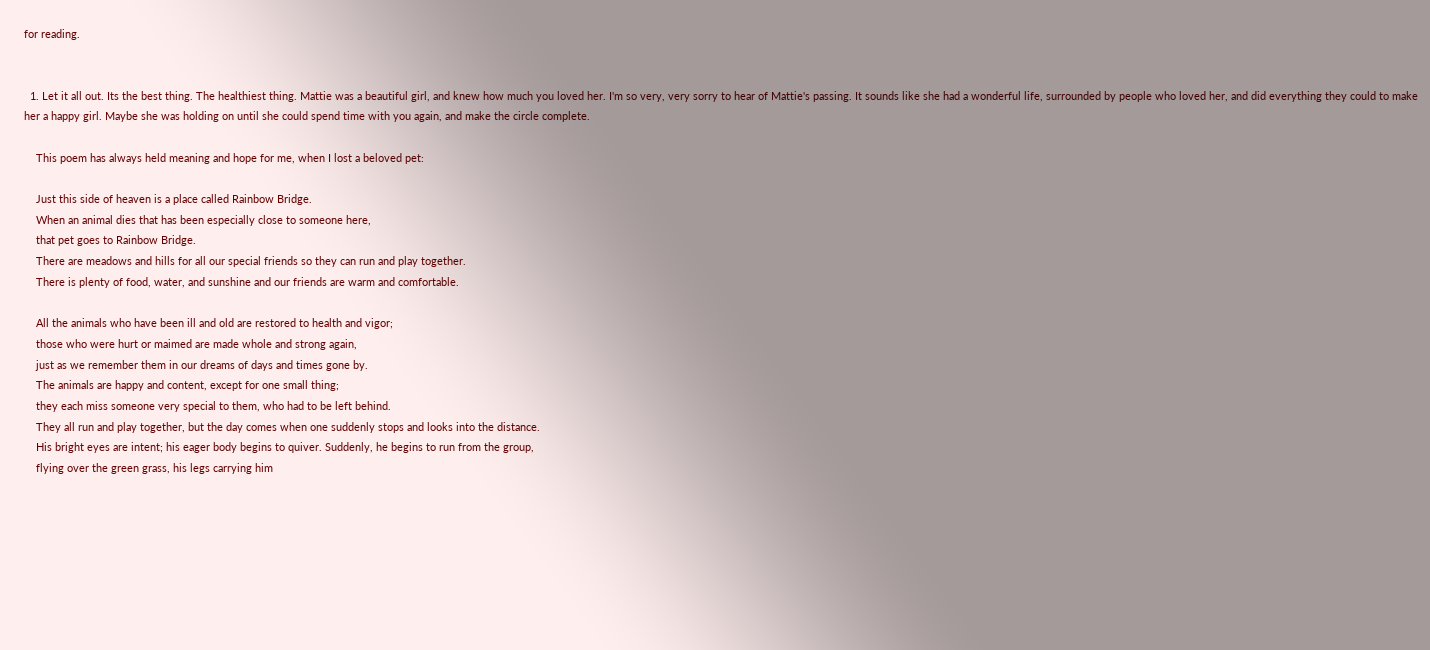for reading.


  1. Let it all out. Its the best thing. The healthiest thing. Mattie was a beautiful girl, and knew how much you loved her. I'm so very, very sorry to hear of Mattie's passing. It sounds like she had a wonderful life, surrounded by people who loved her, and did everything they could to make her a happy girl. Maybe she was holding on until she could spend time with you again, and make the circle complete.

    This poem has always held meaning and hope for me, when I lost a beloved pet:

    Just this side of heaven is a place called Rainbow Bridge.
    When an animal dies that has been especially close to someone here,
    that pet goes to Rainbow Bridge.
    There are meadows and hills for all our special friends so they can run and play together.
    There is plenty of food, water, and sunshine and our friends are warm and comfortable.

    All the animals who have been ill and old are restored to health and vigor;
    those who were hurt or maimed are made whole and strong again,
    just as we remember them in our dreams of days and times gone by.
    The animals are happy and content, except for one small thing;
    they each miss someone very special to them, who had to be left behind.
    They all run and play together, but the day comes when one suddenly stops and looks into the distance.
    His bright eyes are intent; his eager body begins to quiver. Suddenly, he begins to run from the group,
    flying over the green grass, his legs carrying him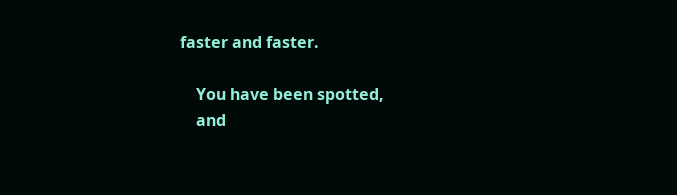faster and faster.

    You have been spotted,
    and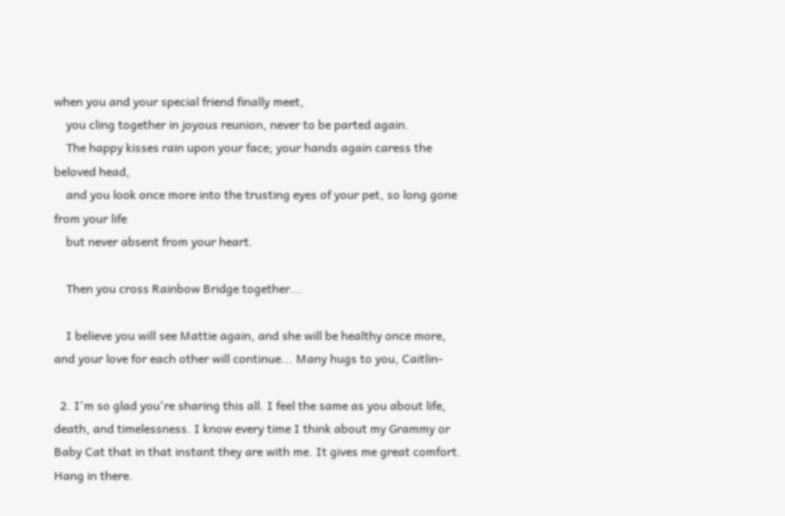when you and your special friend finally meet,
    you cling together in joyous reunion, never to be parted again.
    The happy kisses rain upon your face; your hands again caress the beloved head,
    and you look once more into the trusting eyes of your pet, so long gone from your life
    but never absent from your heart.

    Then you cross Rainbow Bridge together...

    I believe you will see Mattie again, and she will be healthy once more, and your love for each other will continue... Many hugs to you, Caitlin-

  2. I'm so glad you're sharing this all. I feel the same as you about life, death, and timelessness. I know every time I think about my Grammy or Baby Cat that in that instant they are with me. It gives me great comfort. Hang in there.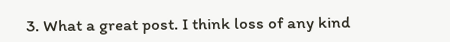3. What a great post. I think loss of any kind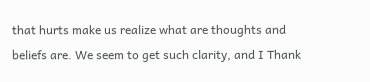that hurts make us realize what are thoughts and beliefs are. We seem to get such clarity, and I Thank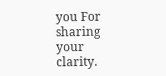you For sharing your clarity.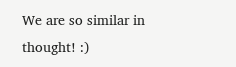We are so similar in thought! :)